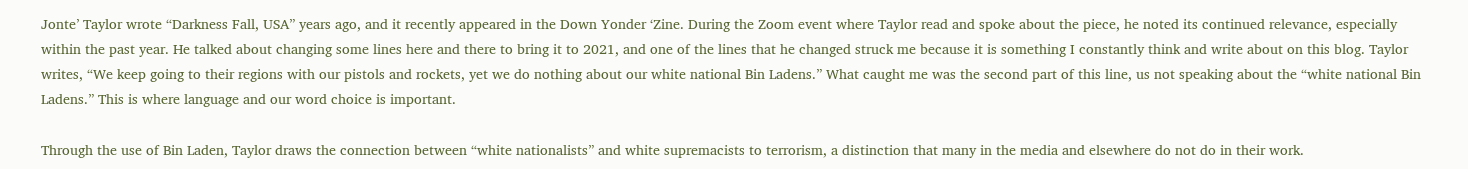Jonte’ Taylor wrote “Darkness Fall, USA” years ago, and it recently appeared in the Down Yonder ‘Zine. During the Zoom event where Taylor read and spoke about the piece, he noted its continued relevance, especially within the past year. He talked about changing some lines here and there to bring it to 2021, and one of the lines that he changed struck me because it is something I constantly think and write about on this blog. Taylor writes, “We keep going to their regions with our pistols and rockets, yet we do nothing about our white national Bin Ladens.” What caught me was the second part of this line, us not speaking about the “white national Bin Ladens.” This is where language and our word choice is important.

Through the use of Bin Laden, Taylor draws the connection between “white nationalists” and white supremacists to terrorism, a distinction that many in the media and elsewhere do not do in their work.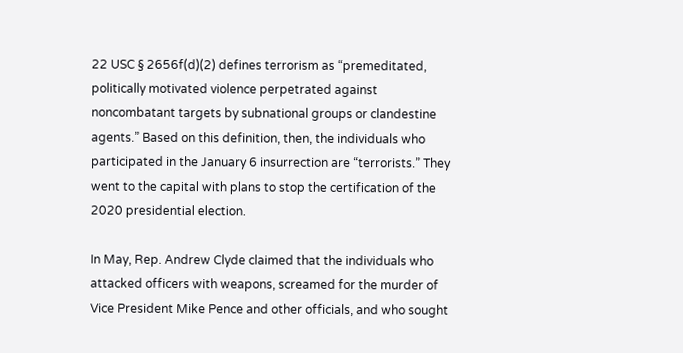22 USC § 2656f(d)(2) defines terrorism as “premeditated, politically motivated violence perpetrated against noncombatant targets by subnational groups or clandestine agents.” Based on this definition, then, the individuals who participated in the January 6 insurrection are “terrorists.” They went to the capital with plans to stop the certification of the 2020 presidential election.

In May, Rep. Andrew Clyde claimed that the individuals who attacked officers with weapons, screamed for the murder of Vice President Mike Pence and other officials, and who sought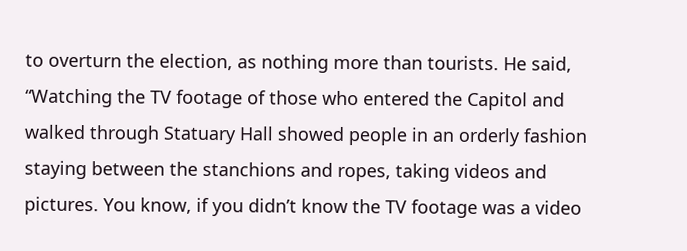to overturn the election, as nothing more than tourists. He said, “Watching the TV footage of those who entered the Capitol and walked through Statuary Hall showed people in an orderly fashion staying between the stanchions and ropes, taking videos and pictures. You know, if you didn’t know the TV footage was a video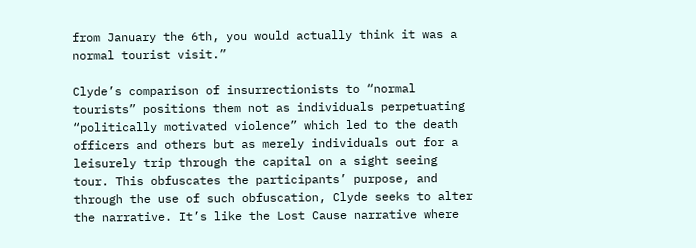from January the 6th, you would actually think it was a normal tourist visit.”

Clyde’s comparison of insurrectionists to “normal tourists” positions them not as individuals perpetuating “politically motivated violence” which led to the death officers and others but as merely individuals out for a leisurely trip through the capital on a sight seeing tour. This obfuscates the participants’ purpose, and through the use of such obfuscation, Clyde seeks to alter the narrative. It’s like the Lost Cause narrative where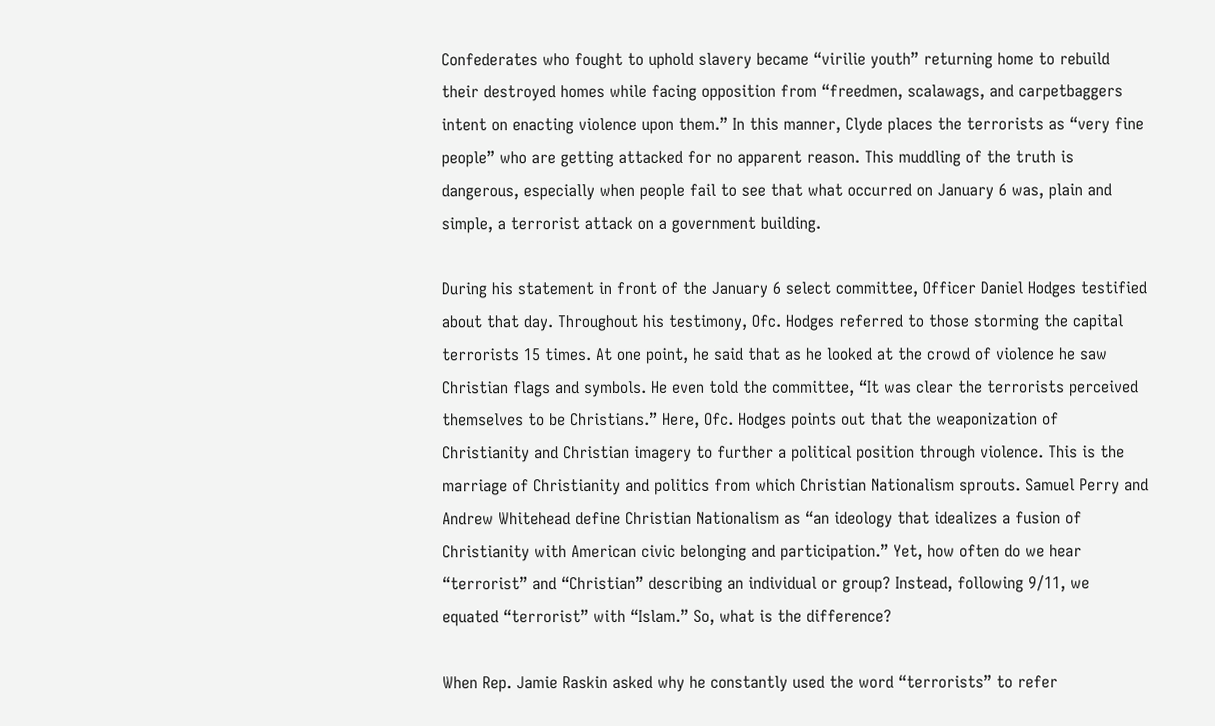Confederates who fought to uphold slavery became “virilie youth” returning home to rebuild their destroyed homes while facing opposition from “freedmen, scalawags, and carpetbaggers intent on enacting violence upon them.” In this manner, Clyde places the terrorists as “very fine people” who are getting attacked for no apparent reason. This muddling of the truth is dangerous, especially when people fail to see that what occurred on January 6 was, plain and simple, a terrorist attack on a government building.

During his statement in front of the January 6 select committee, Officer Daniel Hodges testified about that day. Throughout his testimony, Ofc. Hodges referred to those storming the capital terrorists 15 times. At one point, he said that as he looked at the crowd of violence he saw Christian flags and symbols. He even told the committee, “It was clear the terrorists perceived themselves to be Christians.” Here, Ofc. Hodges points out that the weaponization of Christianity and Christian imagery to further a political position through violence. This is the marriage of Christianity and politics from which Christian Nationalism sprouts. Samuel Perry and Andrew Whitehead define Christian Nationalism as “an ideology that idealizes a fusion of Christianity with American civic belonging and participation.” Yet, how often do we hear “terrorist” and “Christian” describing an individual or group? Instead, following 9/11, we equated “terrorist” with “Islam.” So, what is the difference?

When Rep. Jamie Raskin asked why he constantly used the word “terrorists” to refer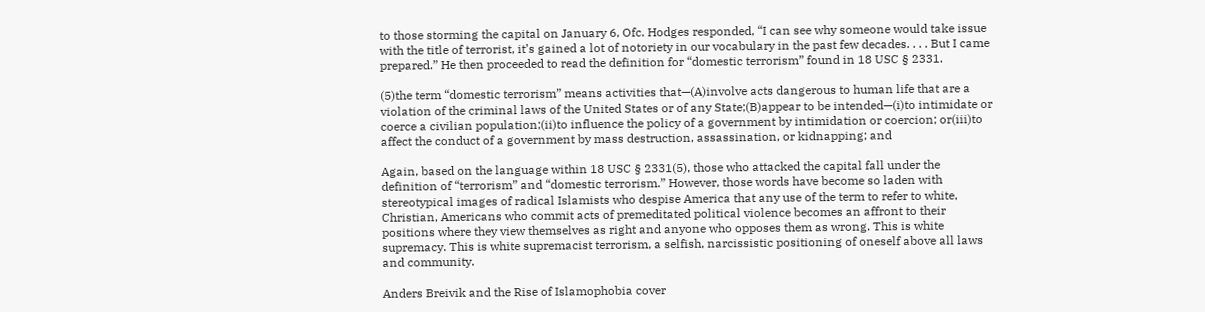to those storming the capital on January 6, Ofc. Hodges responded, “I can see why someone would take issue with the title of terrorist, it’s gained a lot of notoriety in our vocabulary in the past few decades. . . . But I came prepared.” He then proceeded to read the definition for “domestic terrorism” found in 18 USC § 2331.

(5)the term “domestic terrorism” means activities that—(A)involve acts dangerous to human life that are a violation of the criminal laws of the United States or of any State;(B)appear to be intended—(i)to intimidate or coerce a civilian population;(ii)to influence the policy of a government by intimidation or coercion; or(iii)to affect the conduct of a government by mass destruction, assassination, or kidnapping; and

Again, based on the language within 18 USC § 2331(5), those who attacked the capital fall under the definition of “terrorism” and “domestic terrorism.” However, those words have become so laden with stereotypical images of radical Islamists who despise America that any use of the term to refer to white, Christian, Americans who commit acts of premeditated political violence becomes an affront to their positions where they view themselves as right and anyone who opposes them as wrong. This is white supremacy. This is white supremacist terrorism, a selfish, narcissistic positioning of oneself above all laws and community.

Anders Breivik and the Rise of Islamophobia cover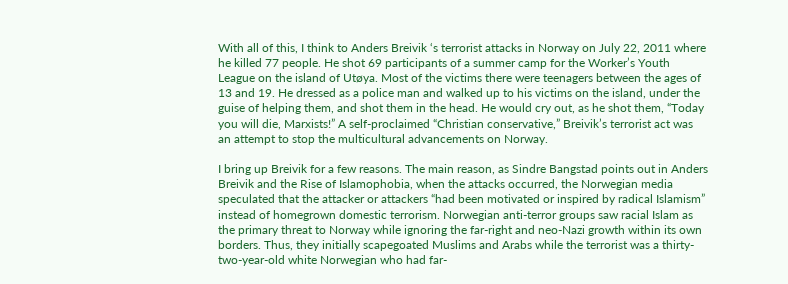With all of this, I think to Anders Breivik ‘s terrorist attacks in Norway on July 22, 2011 where he killed 77 people. He shot 69 participants of a summer camp for the Worker’s Youth League on the island of Utøya. Most of the victims there were teenagers between the ages of 13 and 19. He dressed as a police man and walked up to his victims on the island, under the guise of helping them, and shot them in the head. He would cry out, as he shot them, “Today you will die, Marxists!” A self-proclaimed “Christian conservative,” Breivik’s terrorist act was an attempt to stop the multicultural advancements on Norway.

I bring up Breivik for a few reasons. The main reason, as Sindre Bangstad points out in Anders Breivik and the Rise of Islamophobia, when the attacks occurred, the Norwegian media speculated that the attacker or attackers “had been motivated or inspired by radical Islamism” instead of homegrown domestic terrorism. Norwegian anti-terror groups saw racial Islam as the primary threat to Norway while ignoring the far-right and neo-Nazi growth within its own borders. Thus, they initially scapegoated Muslims and Arabs while the terrorist was a thirty-two-year-old white Norwegian who had far-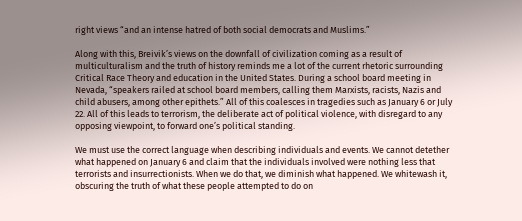right views “and an intense hatred of both social democrats and Muslims.”

Along with this, Breivik’s views on the downfall of civilization coming as a result of multiculturalism and the truth of history reminds me a lot of the current rhetoric surrounding Critical Race Theory and education in the United States. During a school board meeting in Nevada, “speakers railed at school board members, calling them Marxists, racists, Nazis and child abusers, among other epithets.” All of this coalesces in tragedies such as January 6 or July 22. All of this leads to terrorism, the deliberate act of political violence, with disregard to any opposing viewpoint, to forward one’s political standing.

We must use the correct language when describing individuals and events. We cannot detether what happened on January 6 and claim that the individuals involved were nothing less that terrorists and insurrectionists. When we do that, we diminish what happened. We whitewash it, obscuring the truth of what these people attempted to do on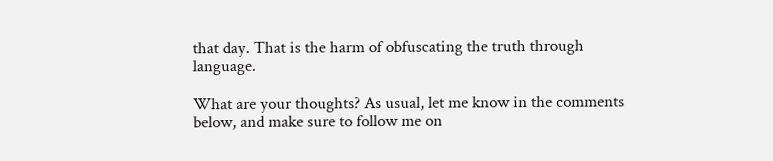that day. That is the harm of obfuscating the truth through language.

What are your thoughts? As usual, let me know in the comments below, and make sure to follow me on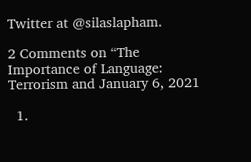Twitter at @silaslapham.

2 Comments on “The Importance of Language: Terrorism and January 6, 2021

  1.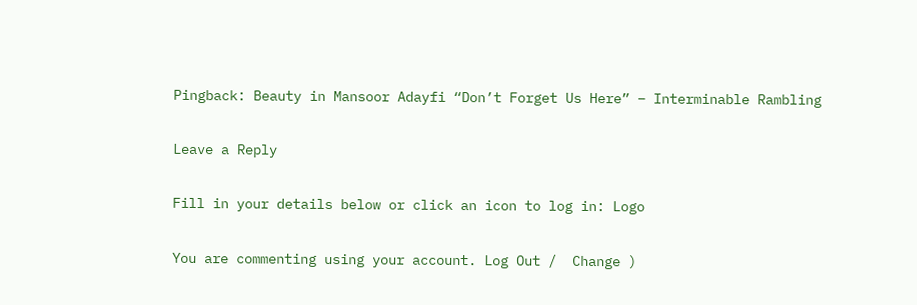Pingback: Beauty in Mansoor Adayfi “Don’t Forget Us Here” – Interminable Rambling

Leave a Reply

Fill in your details below or click an icon to log in: Logo

You are commenting using your account. Log Out /  Change )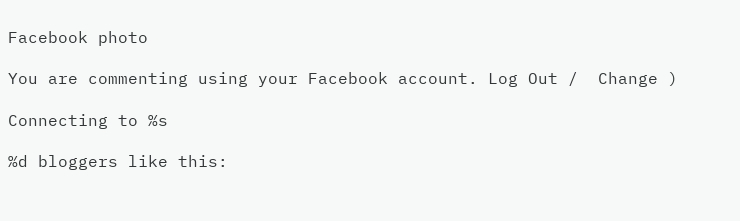Facebook photo

You are commenting using your Facebook account. Log Out /  Change )

Connecting to %s

%d bloggers like this: